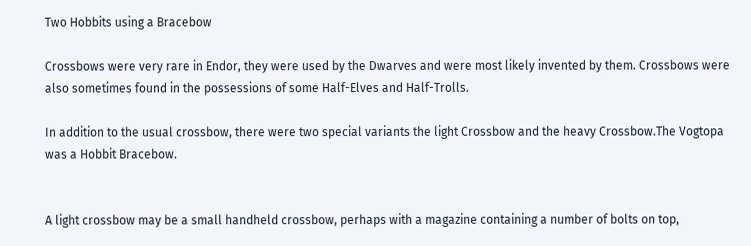Two Hobbits using a Bracebow

Crossbows were very rare in Endor, they were used by the Dwarves and were most likely invented by them. Crossbows were also sometimes found in the possessions of some Half-Elves and Half-Trolls.

In addition to the usual crossbow, there were two special variants the light Crossbow and the heavy Crossbow.The Vogtopa was a Hobbit Bracebow.


A light crossbow may be a small handheld crossbow, perhaps with a magazine containing a number of bolts on top,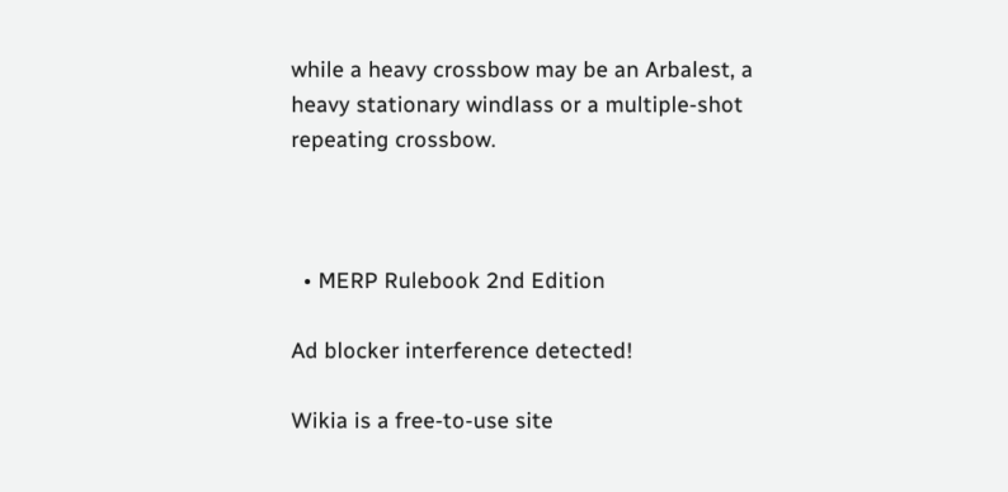while a heavy crossbow may be an Arbalest, a heavy stationary windlass or a multiple-shot repeating crossbow.



  • MERP Rulebook 2nd Edition

Ad blocker interference detected!

Wikia is a free-to-use site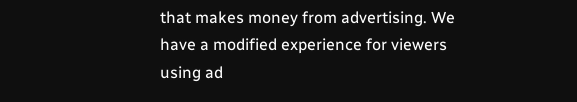that makes money from advertising. We have a modified experience for viewers using ad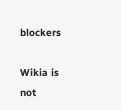blockers

Wikia is not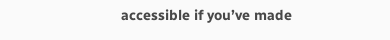accessible if you’ve made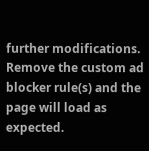further modifications. Remove the custom ad blocker rule(s) and the page will load as expected.